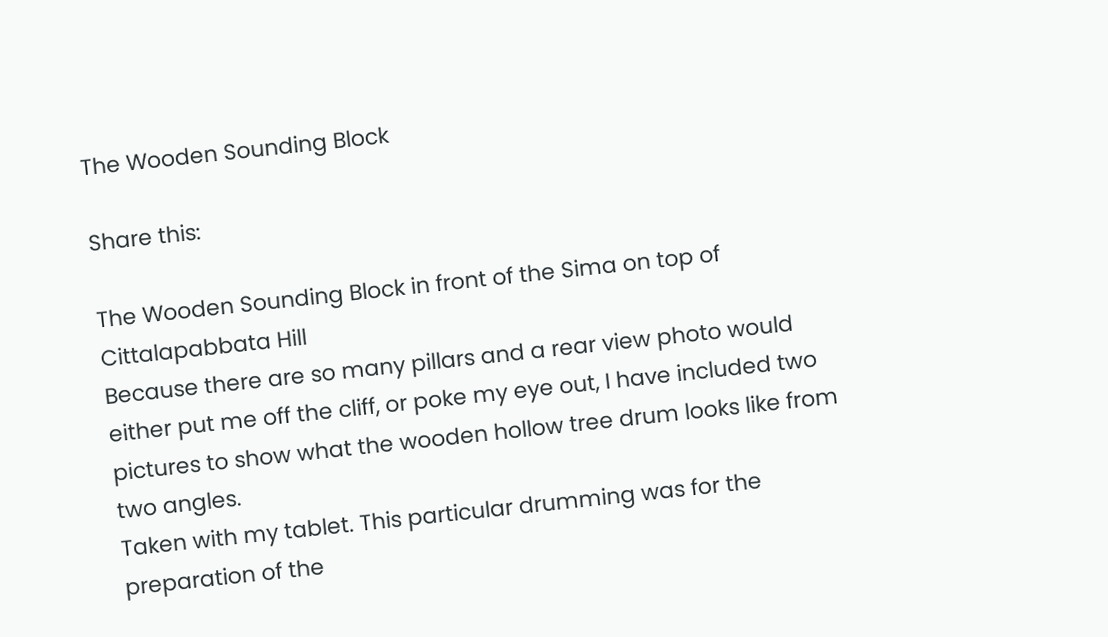The Wooden Sounding Block

Share this:

The Wooden Sounding Block in front of the Sima on top of Cittalapabbata Hill
Because there are so many pillars and a rear view photo would either put me off the cliff, or poke my eye out, I have included two pictures to show what the wooden hollow tree drum looks like from two angles.
Taken with my tablet. This particular drumming was for the preparation of the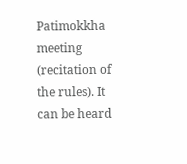Patimokkha meeting (recitation of the rules). It can be heard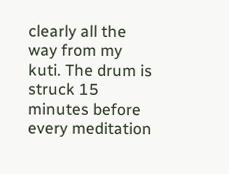clearly all the way from my kuti. The drum is struck 15 minutes before every meditation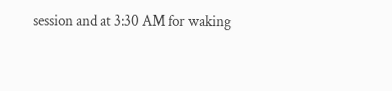session and at 3:30 AM for waking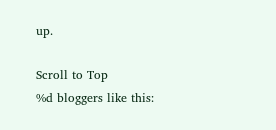up.

Scroll to Top
%d bloggers like this: